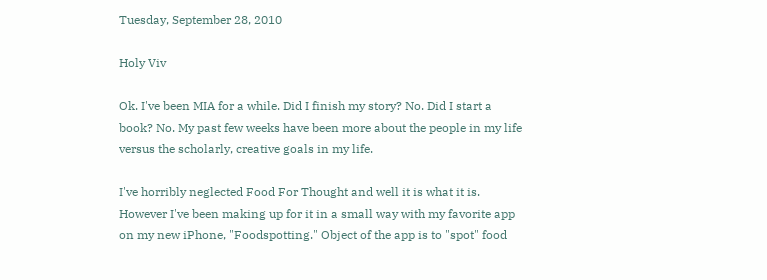Tuesday, September 28, 2010

Holy Viv

Ok. I've been MIA for a while. Did I finish my story? No. Did I start a book? No. My past few weeks have been more about the people in my life versus the scholarly, creative goals in my life.

I've horribly neglected Food For Thought and well it is what it is. However I've been making up for it in a small way with my favorite app on my new iPhone, "Foodspotting." Object of the app is to "spot" food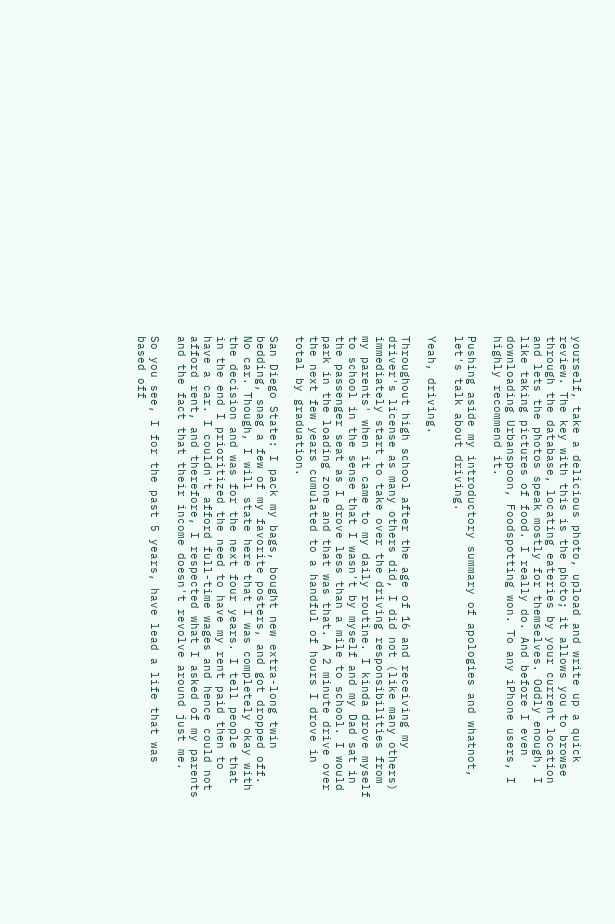yourself, take a delicious photo, upload and write up a quick review. The key with this is the photo; it allows you to browse through the database, locating eateries by your current location and lets the photos speak mostly for themselves. Oddly enough, I like taking pictures of food. I really do. And before I even downloading Urbanspoon, Foodspotting won. To any iPhone users, I highly recommend it.

Pushing aside my introductory summary of apologies and whatnot, let's talk about driving.

Yeah, driving.

Throughout high school after the age of 16 and receiving my driver's license as many others did, I did not (like many others) immediately start to take over the driving responsibilities from my parents' when it came to my daily routine. I kinda drove myself to school in the sense that I wasn't by myself and my Dad sat in the passenger seat as I drove less than a mile to school. I would park in the loading zone and that was that. A 2 minute drive over the next few years cumulated to a handful of hours I drove in total by graduation.

San Diego State: I pack my bags, bought new extra-long twin bedding, snag a few of my favorite posters, and got dropped off. No car. Though, I will state here that I was completely okay with the decision and was for the next four years. I tell people that in the end I prioritized the need to have my rent paid then to have a car. I couldn't afford full-time wages and hence could not afford rent, and therefore, I respected what I asked of my parents and the fact that their income doesn't revolve around just me.

So you see, I for the past 5 years, have lead a life that was based off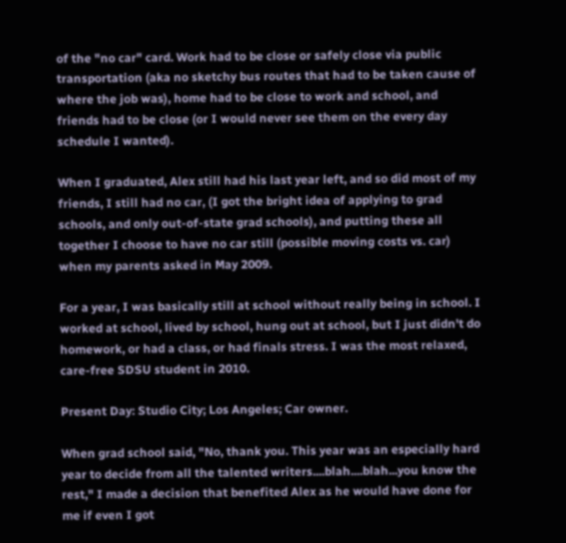of the "no car" card. Work had to be close or safely close via public transportation (aka no sketchy bus routes that had to be taken cause of where the job was), home had to be close to work and school, and friends had to be close (or I would never see them on the every day schedule I wanted).

When I graduated, Alex still had his last year left, and so did most of my friends, I still had no car, (I got the bright idea of applying to grad schools, and only out-of-state grad schools), and putting these all together I choose to have no car still (possible moving costs vs. car) when my parents asked in May 2009.

For a year, I was basically still at school without really being in school. I worked at school, lived by school, hung out at school, but I just didn't do homework, or had a class, or had finals stress. I was the most relaxed, care-free SDSU student in 2010.

Present Day: Studio City; Los Angeles; Car owner.

When grad school said, "No, thank you. This year was an especially hard year to decide from all the talented writers....blah....blah...you know the rest," I made a decision that benefited Alex as he would have done for me if even I got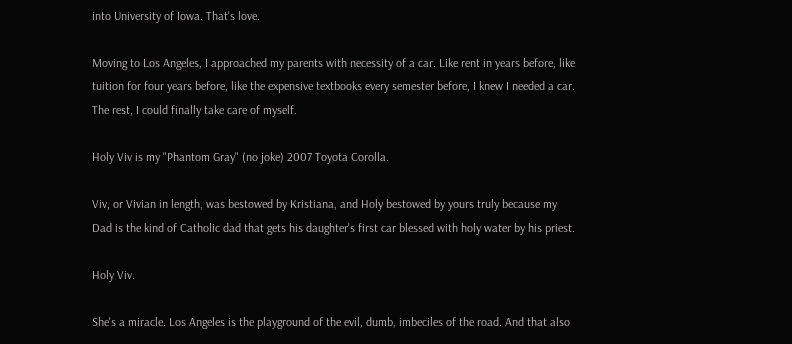into University of Iowa. That's love.

Moving to Los Angeles, I approached my parents with necessity of a car. Like rent in years before, like tuition for four years before, like the expensive textbooks every semester before, I knew I needed a car. The rest, I could finally take care of myself.

Holy Viv is my "Phantom Gray" (no joke) 2007 Toyota Corolla.

Viv, or Vivian in length, was bestowed by Kristiana, and Holy bestowed by yours truly because my Dad is the kind of Catholic dad that gets his daughter's first car blessed with holy water by his priest.

Holy Viv.

She's a miracle. Los Angeles is the playground of the evil, dumb, imbeciles of the road. And that also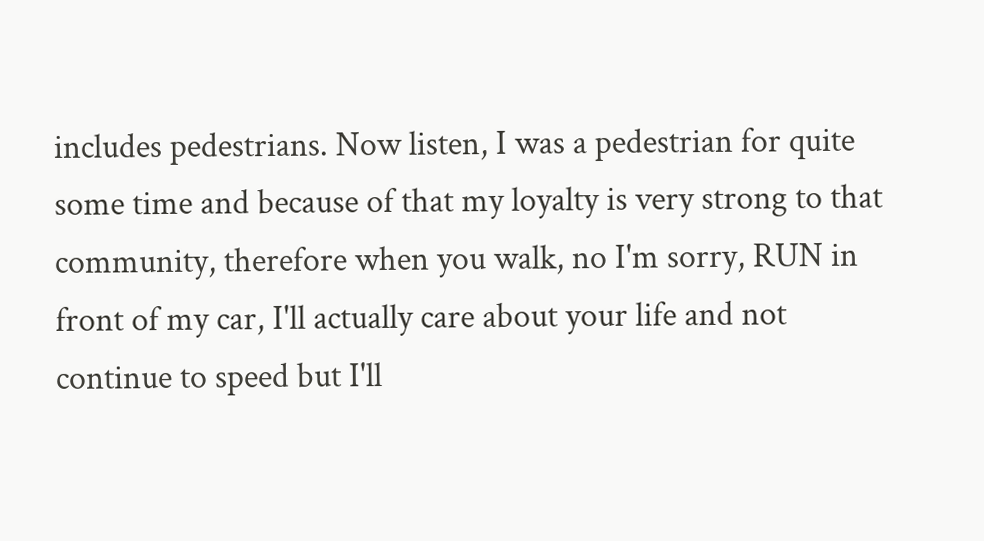includes pedestrians. Now listen, I was a pedestrian for quite some time and because of that my loyalty is very strong to that community, therefore when you walk, no I'm sorry, RUN in front of my car, I'll actually care about your life and not continue to speed but I'll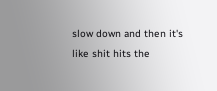slow down and then it's like shit hits the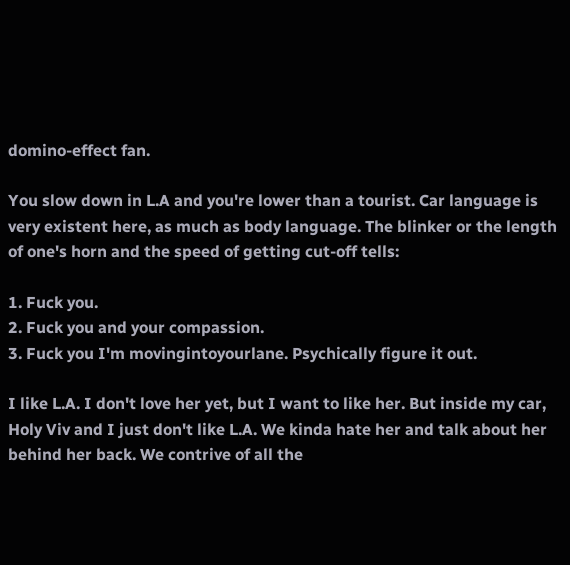domino-effect fan.

You slow down in L.A and you're lower than a tourist. Car language is very existent here, as much as body language. The blinker or the length of one's horn and the speed of getting cut-off tells:

1. Fuck you.
2. Fuck you and your compassion.
3. Fuck you I'm movingintoyourlane. Psychically figure it out.

I like L.A. I don't love her yet, but I want to like her. But inside my car, Holy Viv and I just don't like L.A. We kinda hate her and talk about her behind her back. We contrive of all the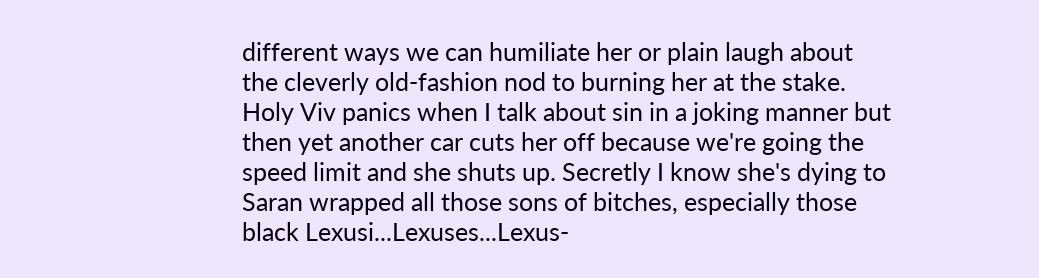different ways we can humiliate her or plain laugh about the cleverly old-fashion nod to burning her at the stake. Holy Viv panics when I talk about sin in a joking manner but then yet another car cuts her off because we're going the speed limit and she shuts up. Secretly I know she's dying to Saran wrapped all those sons of bitches, especially those black Lexusi...Lexuses...Lexus-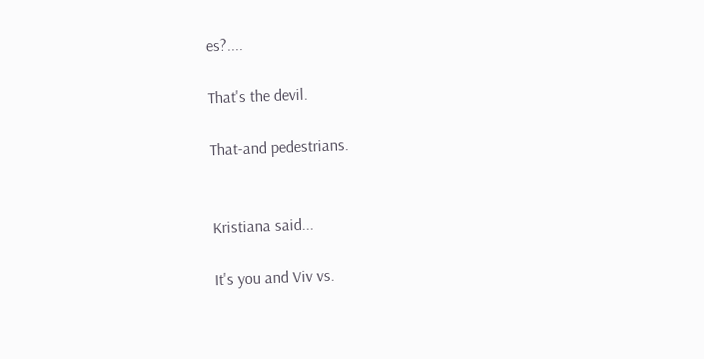es?....

That's the devil.

That-and pedestrians.


Kristiana said...

It's you and Viv vs.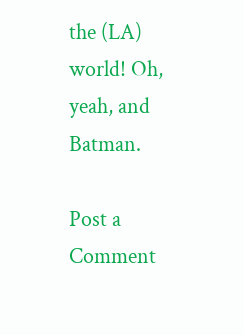the (LA) world! Oh, yeah, and Batman.

Post a Comment